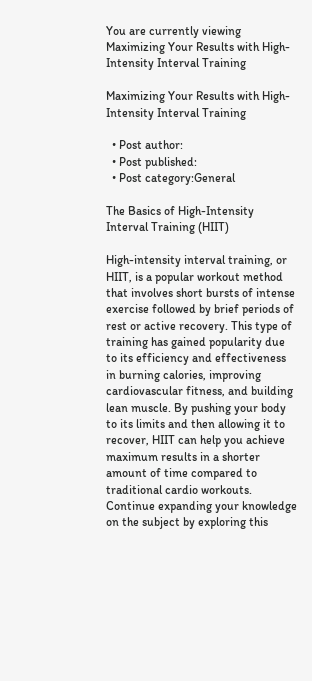You are currently viewing Maximizing Your Results with High-Intensity Interval Training

Maximizing Your Results with High-Intensity Interval Training

  • Post author:
  • Post published:
  • Post category:General

The Basics of High-Intensity Interval Training (HIIT)

High-intensity interval training, or HIIT, is a popular workout method that involves short bursts of intense exercise followed by brief periods of rest or active recovery. This type of training has gained popularity due to its efficiency and effectiveness in burning calories, improving cardiovascular fitness, and building lean muscle. By pushing your body to its limits and then allowing it to recover, HIIT can help you achieve maximum results in a shorter amount of time compared to traditional cardio workouts. Continue expanding your knowledge on the subject by exploring this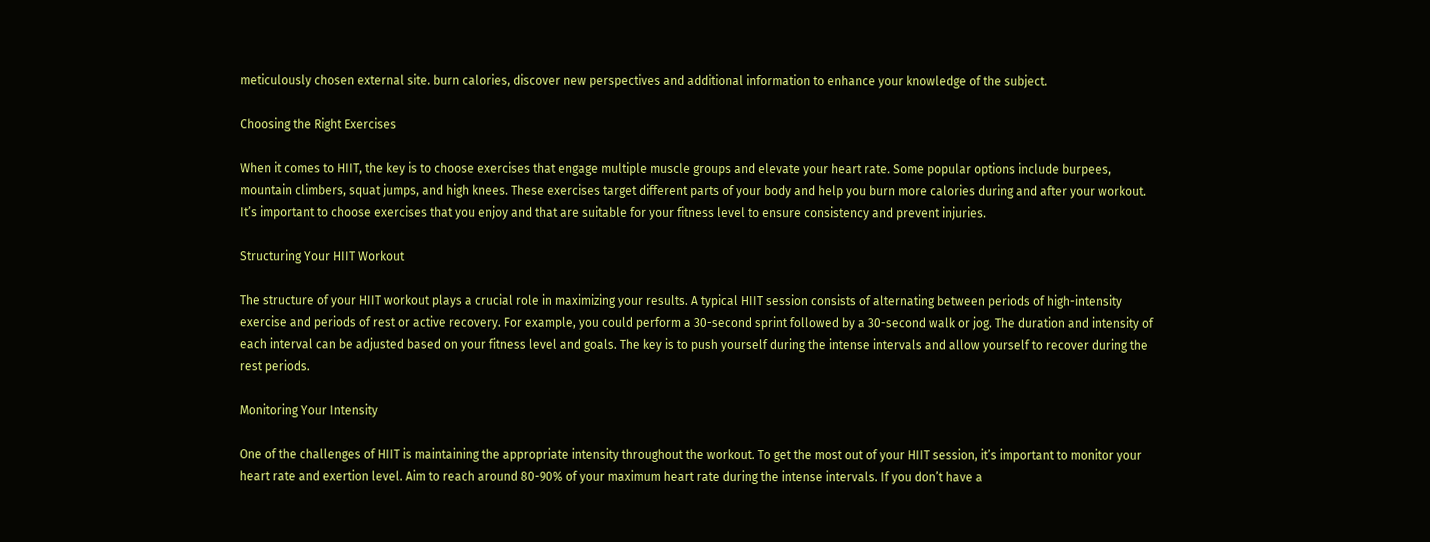meticulously chosen external site. burn calories, discover new perspectives and additional information to enhance your knowledge of the subject.

Choosing the Right Exercises

When it comes to HIIT, the key is to choose exercises that engage multiple muscle groups and elevate your heart rate. Some popular options include burpees, mountain climbers, squat jumps, and high knees. These exercises target different parts of your body and help you burn more calories during and after your workout. It’s important to choose exercises that you enjoy and that are suitable for your fitness level to ensure consistency and prevent injuries.

Structuring Your HIIT Workout

The structure of your HIIT workout plays a crucial role in maximizing your results. A typical HIIT session consists of alternating between periods of high-intensity exercise and periods of rest or active recovery. For example, you could perform a 30-second sprint followed by a 30-second walk or jog. The duration and intensity of each interval can be adjusted based on your fitness level and goals. The key is to push yourself during the intense intervals and allow yourself to recover during the rest periods.

Monitoring Your Intensity

One of the challenges of HIIT is maintaining the appropriate intensity throughout the workout. To get the most out of your HIIT session, it’s important to monitor your heart rate and exertion level. Aim to reach around 80-90% of your maximum heart rate during the intense intervals. If you don’t have a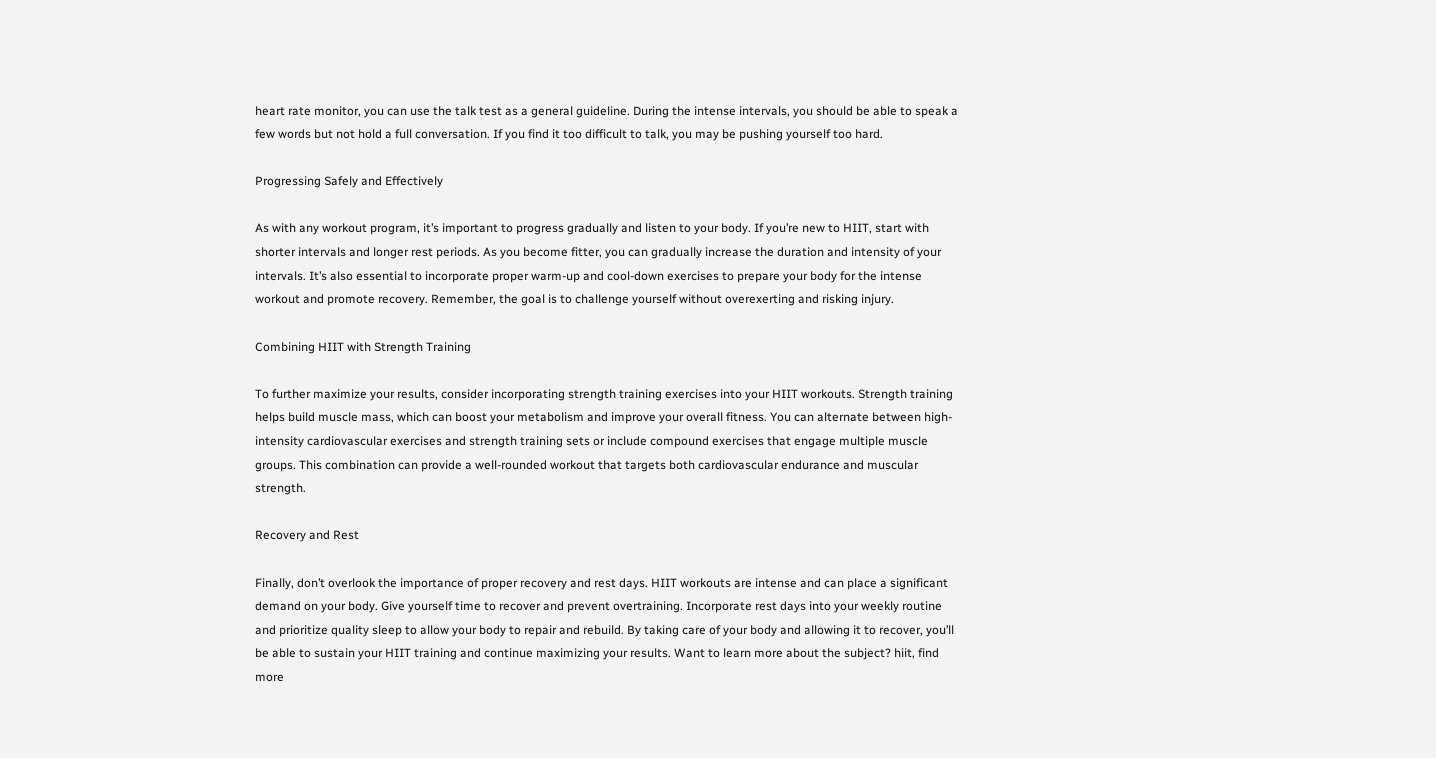heart rate monitor, you can use the talk test as a general guideline. During the intense intervals, you should be able to speak a few words but not hold a full conversation. If you find it too difficult to talk, you may be pushing yourself too hard.

Progressing Safely and Effectively

As with any workout program, it’s important to progress gradually and listen to your body. If you’re new to HIIT, start with shorter intervals and longer rest periods. As you become fitter, you can gradually increase the duration and intensity of your intervals. It’s also essential to incorporate proper warm-up and cool-down exercises to prepare your body for the intense workout and promote recovery. Remember, the goal is to challenge yourself without overexerting and risking injury.

Combining HIIT with Strength Training

To further maximize your results, consider incorporating strength training exercises into your HIIT workouts. Strength training helps build muscle mass, which can boost your metabolism and improve your overall fitness. You can alternate between high-intensity cardiovascular exercises and strength training sets or include compound exercises that engage multiple muscle groups. This combination can provide a well-rounded workout that targets both cardiovascular endurance and muscular strength.

Recovery and Rest

Finally, don’t overlook the importance of proper recovery and rest days. HIIT workouts are intense and can place a significant demand on your body. Give yourself time to recover and prevent overtraining. Incorporate rest days into your weekly routine and prioritize quality sleep to allow your body to repair and rebuild. By taking care of your body and allowing it to recover, you’ll be able to sustain your HIIT training and continue maximizing your results. Want to learn more about the subject? hiit, find more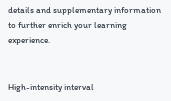details and supplementary information to further enrich your learning experience.


High-intensity interval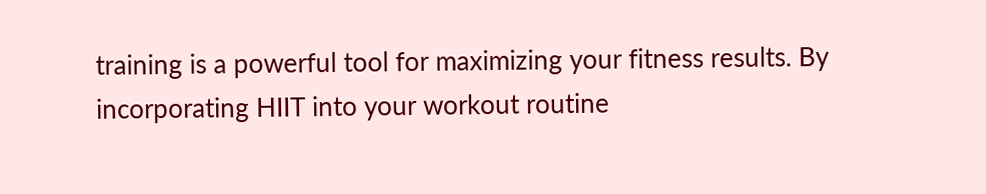training is a powerful tool for maximizing your fitness results. By incorporating HIIT into your workout routine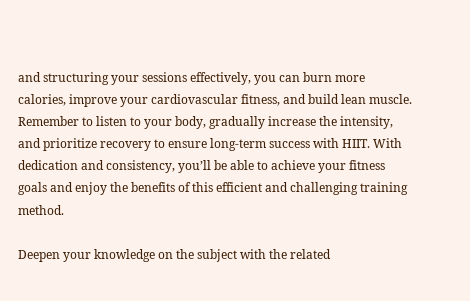and structuring your sessions effectively, you can burn more calories, improve your cardiovascular fitness, and build lean muscle. Remember to listen to your body, gradually increase the intensity, and prioritize recovery to ensure long-term success with HIIT. With dedication and consistency, you’ll be able to achieve your fitness goals and enjoy the benefits of this efficient and challenging training method.

Deepen your knowledge on the subject with the related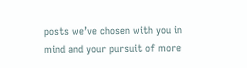posts we’ve chosen with you in mind and your pursuit of more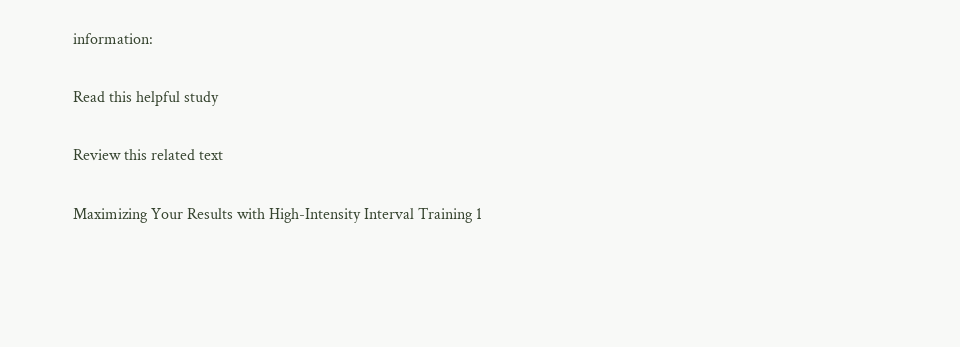information:

Read this helpful study

Review this related text

Maximizing Your Results with High-Intensity Interval Training 1